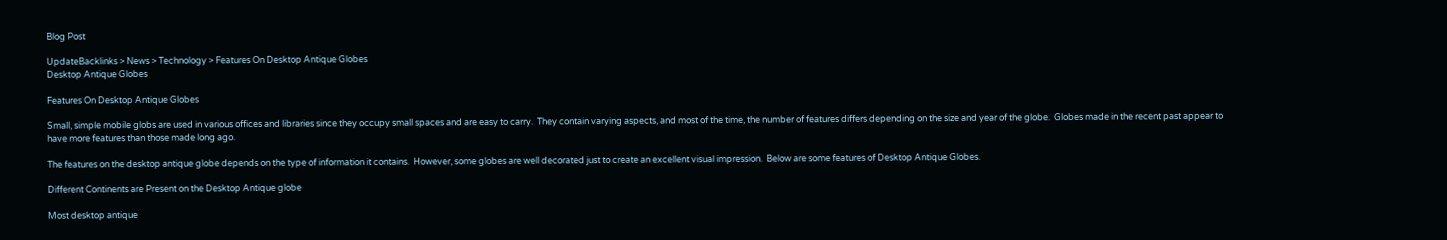Blog Post

UpdateBacklinks > News > Technology > Features On Desktop Antique Globes
Desktop Antique Globes

Features On Desktop Antique Globes

Small, simple mobile globs are used in various offices and libraries since they occupy small spaces and are easy to carry.  They contain varying aspects, and most of the time, the number of features differs depending on the size and year of the globe.  Globes made in the recent past appear to have more features than those made long ago.

The features on the desktop antique globe depends on the type of information it contains.  However, some globes are well decorated just to create an excellent visual impression.  Below are some features of Desktop Antique Globes.

Different Continents are Present on the Desktop Antique globe

Most desktop antique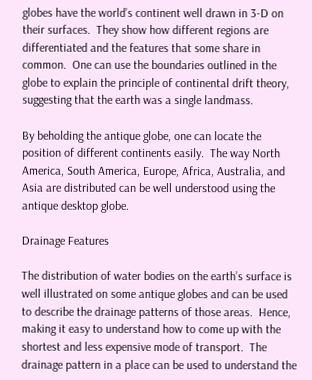globes have the world’s continent well drawn in 3-D on their surfaces.  They show how different regions are differentiated and the features that some share in common.  One can use the boundaries outlined in the globe to explain the principle of continental drift theory, suggesting that the earth was a single landmass.

By beholding the antique globe, one can locate the position of different continents easily.  The way North America, South America, Europe, Africa, Australia, and Asia are distributed can be well understood using the antique desktop globe.

Drainage Features

The distribution of water bodies on the earth’s surface is well illustrated on some antique globes and can be used to describe the drainage patterns of those areas.  Hence, making it easy to understand how to come up with the shortest and less expensive mode of transport.  The drainage pattern in a place can be used to understand the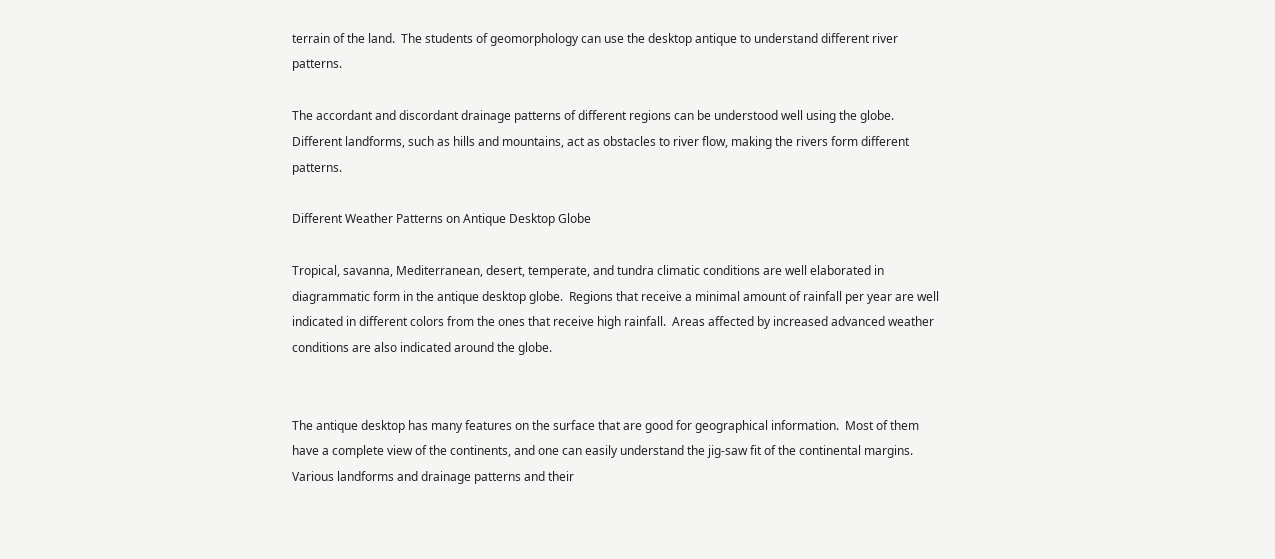terrain of the land.  The students of geomorphology can use the desktop antique to understand different river patterns.

The accordant and discordant drainage patterns of different regions can be understood well using the globe.  Different landforms, such as hills and mountains, act as obstacles to river flow, making the rivers form different patterns.

Different Weather Patterns on Antique Desktop Globe

Tropical, savanna, Mediterranean, desert, temperate, and tundra climatic conditions are well elaborated in diagrammatic form in the antique desktop globe.  Regions that receive a minimal amount of rainfall per year are well indicated in different colors from the ones that receive high rainfall.  Areas affected by increased advanced weather conditions are also indicated around the globe.


The antique desktop has many features on the surface that are good for geographical information.  Most of them have a complete view of the continents, and one can easily understand the jig-saw fit of the continental margins.  Various landforms and drainage patterns and their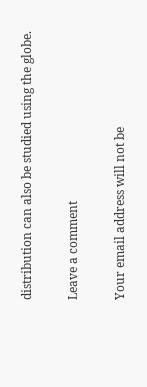distribution can also be studied using the globe.

Leave a comment

Your email address will not be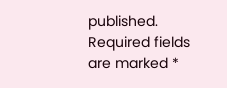published. Required fields are marked *